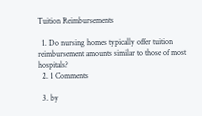Tuition Reimbursements

  1. Do nursing homes typically offer tuition reimbursement amounts similar to those of most hospitals?
  2. 1 Comments

  3. by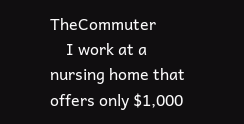TheCommuter
    I work at a nursing home that offers only $1,000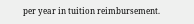per year in tuition reimbursement.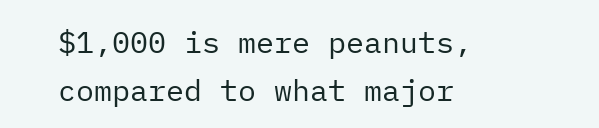$1,000 is mere peanuts, compared to what major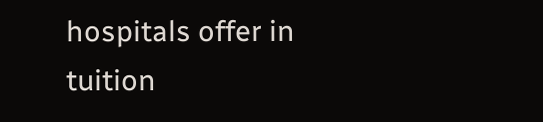hospitals offer in tuition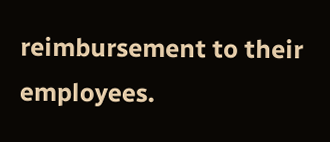reimbursement to their employees.